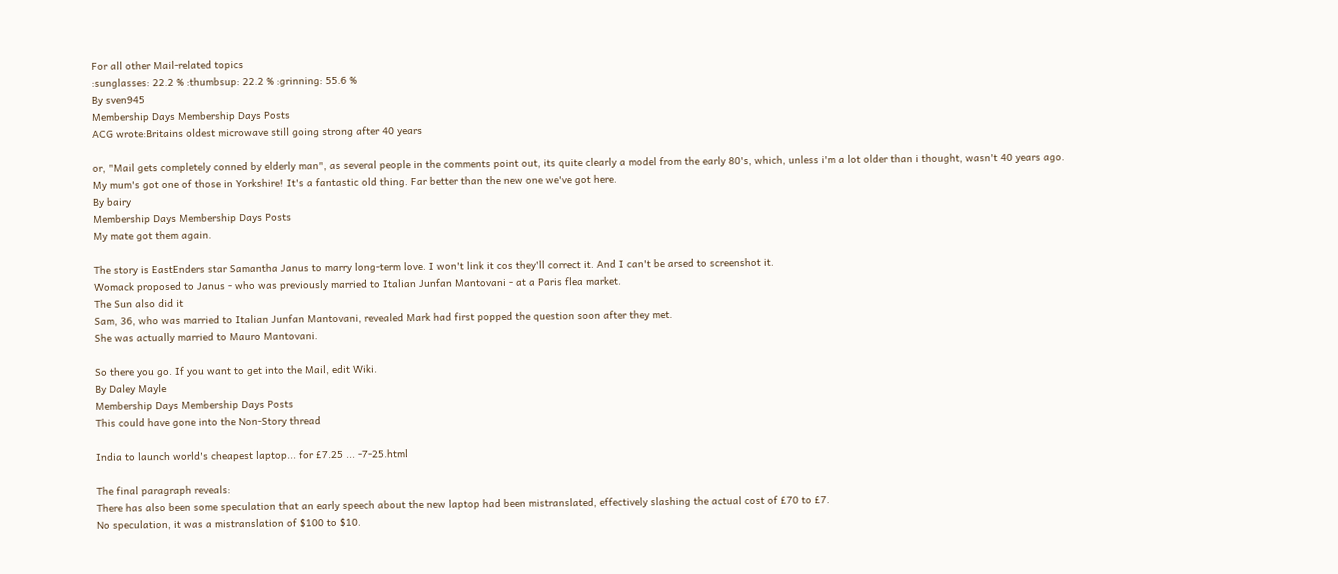For all other Mail-related topics
:sunglasses: 22.2 % :thumbsup: 22.2 % :grinning: 55.6 %
By sven945
Membership Days Membership Days Posts
ACG wrote:Britains oldest microwave still going strong after 40 years

or, "Mail gets completely conned by elderly man", as several people in the comments point out, its quite clearly a model from the early 80's, which, unless i'm a lot older than i thought, wasn't 40 years ago.
My mum's got one of those in Yorkshire! It's a fantastic old thing. Far better than the new one we've got here.
By bairy
Membership Days Membership Days Posts
My mate got them again.

The story is EastEnders star Samantha Janus to marry long-term love. I won't link it cos they'll correct it. And I can't be arsed to screenshot it.
Womack proposed to Janus - who was previously married to Italian Junfan Mantovani - at a Paris flea market.
The Sun also did it
Sam, 36, who was married to Italian Junfan Mantovani, revealed Mark had first popped the question soon after they met.
She was actually married to Mauro Mantovani.

So there you go. If you want to get into the Mail, edit Wiki.
By Daley Mayle
Membership Days Membership Days Posts
This could have gone into the Non-Story thread

India to launch world's cheapest laptop... for £7.25 ... -7-25.html

The final paragraph reveals:
There has also been some speculation that an early speech about the new laptop had been mistranslated, effectively slashing the actual cost of £70 to £7.
No speculation, it was a mistranslation of $100 to $10.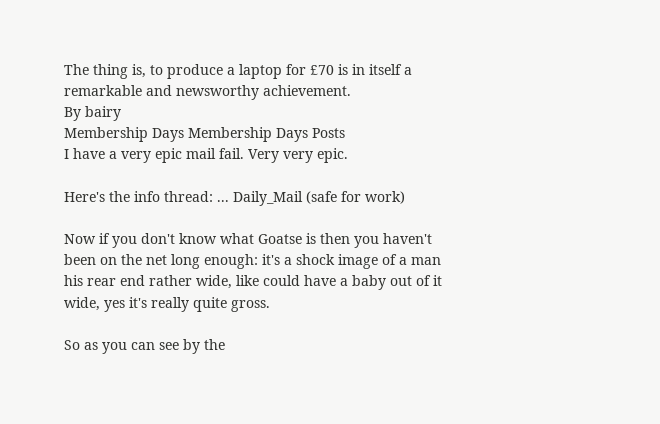The thing is, to produce a laptop for £70 is in itself a remarkable and newsworthy achievement.
By bairy
Membership Days Membership Days Posts
I have a very epic mail fail. Very very epic.

Here's the info thread: ... Daily_Mail (safe for work)

Now if you don't know what Goatse is then you haven't been on the net long enough: it's a shock image of a man his rear end rather wide, like could have a baby out of it wide, yes it's really quite gross.

So as you can see by the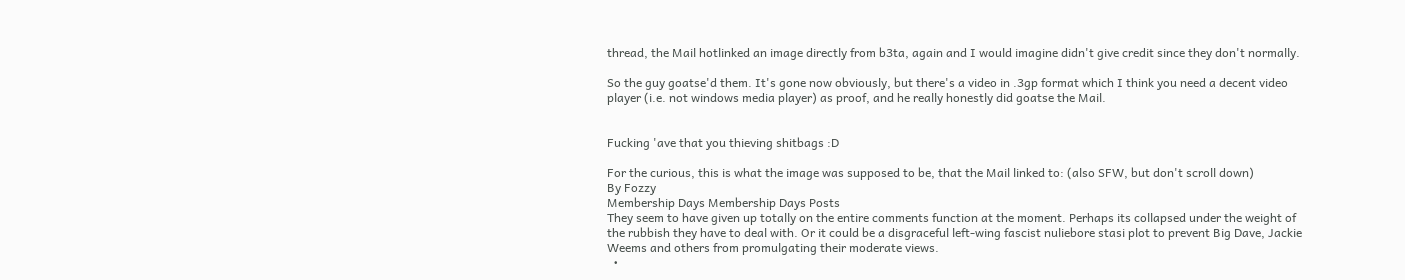thread, the Mail hotlinked an image directly from b3ta, again and I would imagine didn't give credit since they don't normally.

So the guy goatse'd them. It's gone now obviously, but there's a video in .3gp format which I think you need a decent video player (i.e. not windows media player) as proof, and he really honestly did goatse the Mail.


Fucking 'ave that you thieving shitbags :D

For the curious, this is what the image was supposed to be, that the Mail linked to: (also SFW, but don't scroll down)
By Fozzy
Membership Days Membership Days Posts
They seem to have given up totally on the entire comments function at the moment. Perhaps its collapsed under the weight of the rubbish they have to deal with. Or it could be a disgraceful left-wing fascist nuliebore stasi plot to prevent Big Dave, Jackie Weems and others from promulgating their moderate views.
  •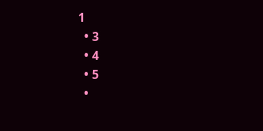1
  • 3
  • 4
  • 5
  •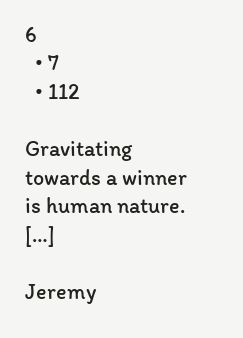6
  • 7
  • 112

Gravitating towards a winner is human nature. […]

Jeremy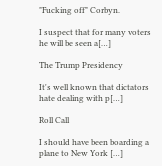"Fucking off" Corbyn.

I suspect that for many voters he will be seen a[…]

The Trump Presidency

It's well known that dictators hate dealing with p[…]

Roll Call

I should have been boarding a plane to New York […]